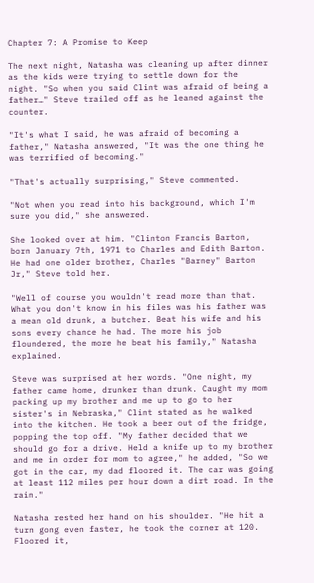Chapter 7: A Promise to Keep

The next night, Natasha was cleaning up after dinner as the kids were trying to settle down for the night. "So when you said Clint was afraid of being a father…" Steve trailed off as he leaned against the counter.

"It's what I said, he was afraid of becoming a father," Natasha answered, "It was the one thing he was terrified of becoming."

"That's actually surprising," Steve commented.

"Not when you read into his background, which I'm sure you did," she answered.

She looked over at him. "Clinton Francis Barton, born January 7th, 1971 to Charles and Edith Barton. He had one older brother, Charles "Barney" Barton Jr," Steve told her.

"Well of course you wouldn't read more than that. What you don't know in his files was his father was a mean old drunk, a butcher. Beat his wife and his sons every chance he had. The more his job floundered, the more he beat his family," Natasha explained.

Steve was surprised at her words. "One night, my father came home, drunker than drunk. Caught my mom packing up my brother and me up to go to her sister's in Nebraska," Clint stated as he walked into the kitchen. He took a beer out of the fridge, popping the top off. "My father decided that we should go for a drive. Held a knife up to my brother and me in order for mom to agree," he added, "So we got in the car, my dad floored it. The car was going at least 112 miles per hour down a dirt road. In the rain."

Natasha rested her hand on his shoulder. "He hit a turn gong even faster, he took the corner at 120. Floored it,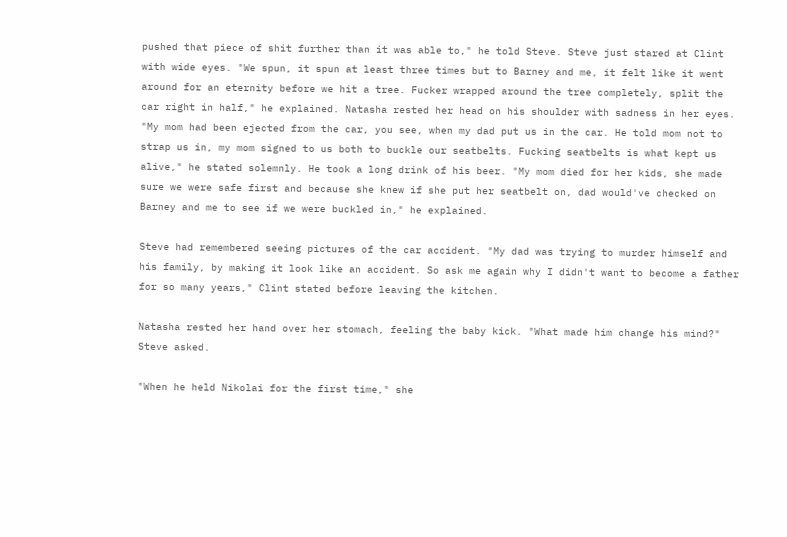pushed that piece of shit further than it was able to," he told Steve. Steve just stared at Clint with wide eyes. "We spun, it spun at least three times but to Barney and me, it felt like it went around for an eternity before we hit a tree. Fucker wrapped around the tree completely, split the car right in half," he explained. Natasha rested her head on his shoulder with sadness in her eyes. "My mom had been ejected from the car, you see, when my dad put us in the car. He told mom not to strap us in, my mom signed to us both to buckle our seatbelts. Fucking seatbelts is what kept us alive," he stated solemnly. He took a long drink of his beer. "My mom died for her kids, she made sure we were safe first and because she knew if she put her seatbelt on, dad would've checked on Barney and me to see if we were buckled in," he explained.

Steve had remembered seeing pictures of the car accident. "My dad was trying to murder himself and his family, by making it look like an accident. So ask me again why I didn't want to become a father for so many years," Clint stated before leaving the kitchen.

Natasha rested her hand over her stomach, feeling the baby kick. "What made him change his mind?" Steve asked.

"When he held Nikolai for the first time," she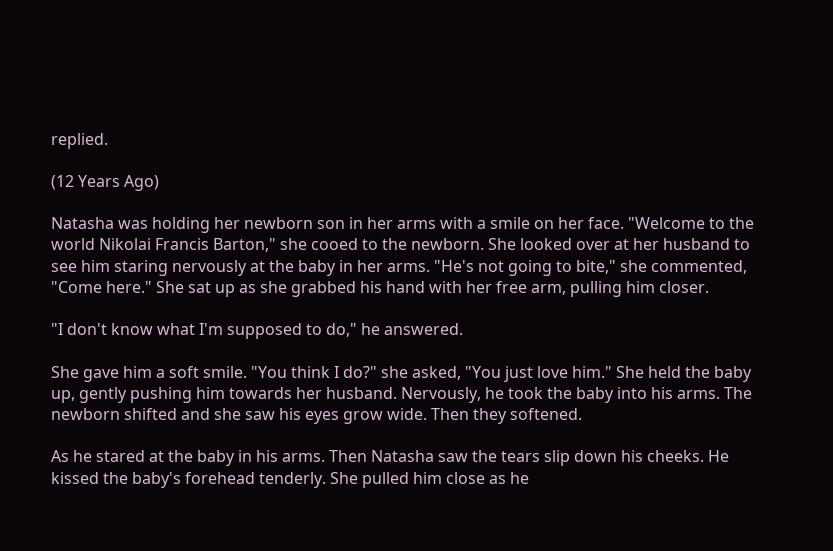replied.

(12 Years Ago)

Natasha was holding her newborn son in her arms with a smile on her face. "Welcome to the world Nikolai Francis Barton," she cooed to the newborn. She looked over at her husband to see him staring nervously at the baby in her arms. "He's not going to bite," she commented, "Come here." She sat up as she grabbed his hand with her free arm, pulling him closer.

"I don't know what I'm supposed to do," he answered.

She gave him a soft smile. "You think I do?" she asked, "You just love him." She held the baby up, gently pushing him towards her husband. Nervously, he took the baby into his arms. The newborn shifted and she saw his eyes grow wide. Then they softened.

As he stared at the baby in his arms. Then Natasha saw the tears slip down his cheeks. He kissed the baby's forehead tenderly. She pulled him close as he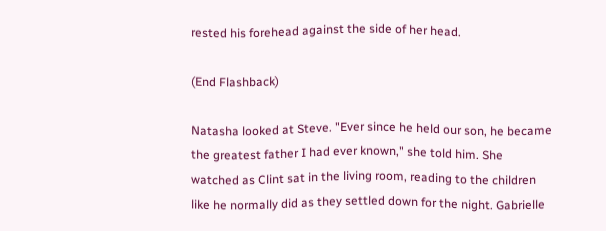rested his forehead against the side of her head.

(End Flashback)

Natasha looked at Steve. "Ever since he held our son, he became the greatest father I had ever known," she told him. She watched as Clint sat in the living room, reading to the children like he normally did as they settled down for the night. Gabrielle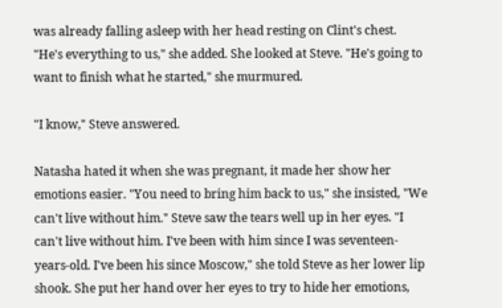was already falling asleep with her head resting on Clint's chest. "He's everything to us," she added. She looked at Steve. "He's going to want to finish what he started," she murmured.

"I know," Steve answered.

Natasha hated it when she was pregnant, it made her show her emotions easier. "You need to bring him back to us," she insisted, "We can't live without him." Steve saw the tears well up in her eyes. "I can't live without him. I've been with him since I was seventeen-years-old. I've been his since Moscow," she told Steve as her lower lip shook. She put her hand over her eyes to try to hide her emotions,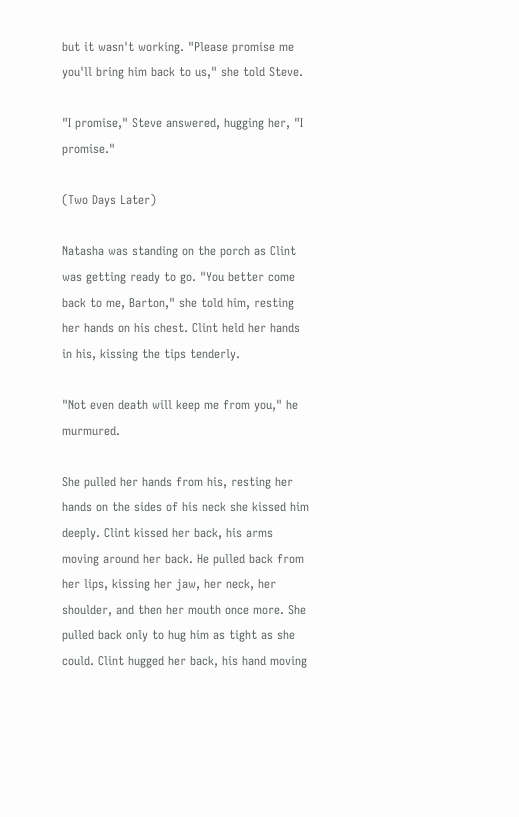but it wasn't working. "Please promise me you'll bring him back to us," she told Steve.

"I promise," Steve answered, hugging her, "I promise."

(Two Days Later)

Natasha was standing on the porch as Clint was getting ready to go. "You better come back to me, Barton," she told him, resting her hands on his chest. Clint held her hands in his, kissing the tips tenderly.

"Not even death will keep me from you," he murmured.

She pulled her hands from his, resting her hands on the sides of his neck she kissed him deeply. Clint kissed her back, his arms moving around her back. He pulled back from her lips, kissing her jaw, her neck, her shoulder, and then her mouth once more. She pulled back only to hug him as tight as she could. Clint hugged her back, his hand moving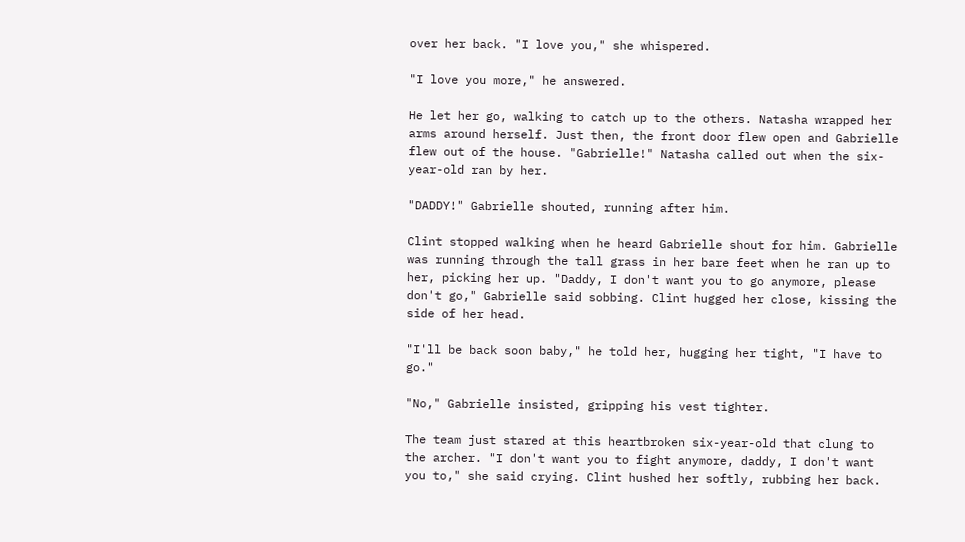over her back. "I love you," she whispered.

"I love you more," he answered.

He let her go, walking to catch up to the others. Natasha wrapped her arms around herself. Just then, the front door flew open and Gabrielle flew out of the house. "Gabrielle!" Natasha called out when the six-year-old ran by her.

"DADDY!" Gabrielle shouted, running after him.

Clint stopped walking when he heard Gabrielle shout for him. Gabrielle was running through the tall grass in her bare feet when he ran up to her, picking her up. "Daddy, I don't want you to go anymore, please don't go," Gabrielle said sobbing. Clint hugged her close, kissing the side of her head.

"I'll be back soon baby," he told her, hugging her tight, "I have to go."

"No," Gabrielle insisted, gripping his vest tighter.

The team just stared at this heartbroken six-year-old that clung to the archer. "I don't want you to fight anymore, daddy, I don't want you to," she said crying. Clint hushed her softly, rubbing her back.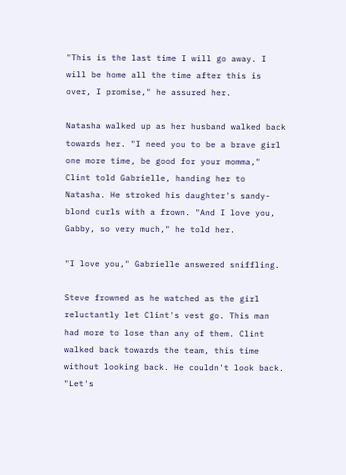"This is the last time I will go away. I will be home all the time after this is over, I promise," he assured her.

Natasha walked up as her husband walked back towards her. "I need you to be a brave girl one more time, be good for your momma," Clint told Gabrielle, handing her to Natasha. He stroked his daughter's sandy-blond curls with a frown. "And I love you, Gabby, so very much," he told her.

"I love you," Gabrielle answered sniffling.

Steve frowned as he watched as the girl reluctantly let Clint's vest go. This man had more to lose than any of them. Clint walked back towards the team, this time without looking back. He couldn't look back. "Let's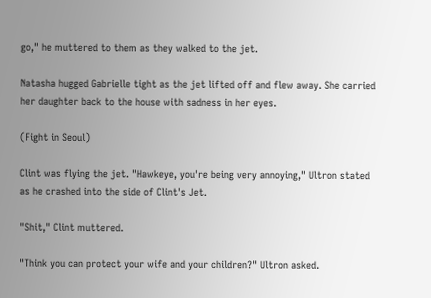go," he muttered to them as they walked to the jet.

Natasha hugged Gabrielle tight as the jet lifted off and flew away. She carried her daughter back to the house with sadness in her eyes.

(Fight in Seoul)

Clint was flying the jet. "Hawkeye, you're being very annoying," Ultron stated as he crashed into the side of Clint's Jet.

"Shit," Clint muttered.

"Think you can protect your wife and your children?" Ultron asked.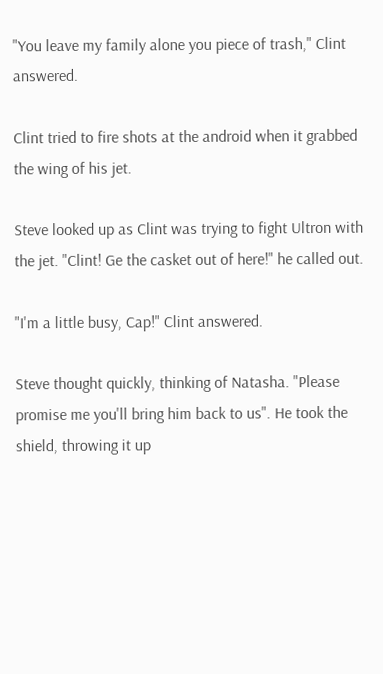"You leave my family alone you piece of trash," Clint answered.

Clint tried to fire shots at the android when it grabbed the wing of his jet.

Steve looked up as Clint was trying to fight Ultron with the jet. "Clint! Ge the casket out of here!" he called out.

"I'm a little busy, Cap!" Clint answered.

Steve thought quickly, thinking of Natasha. "Please promise me you'll bring him back to us". He took the shield, throwing it up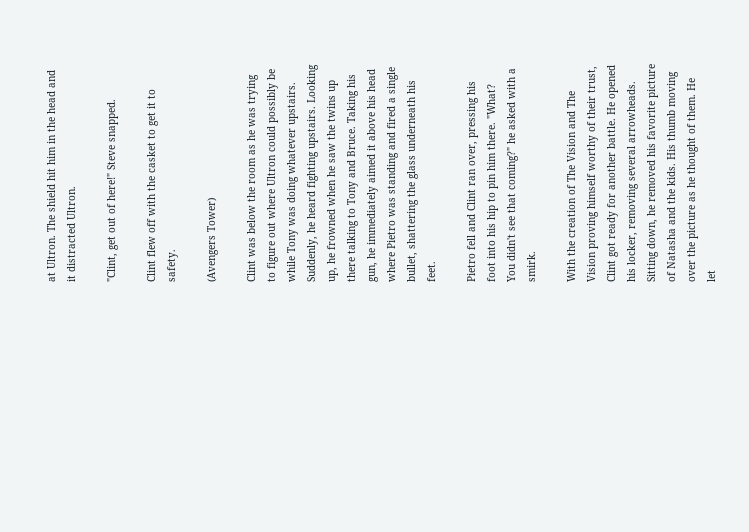at Ultron. The shield hit him in the head and it distracted Ultron.

"Clint, get out of here!" Steve snapped.

Clint flew off with the casket to get it to safety.

(Avengers Tower)

Clint was below the room as he was trying to figure out where Ultron could possibly be while Tony was doing whatever upstairs. Suddenly, he heard fighting upstairs. Looking up, he frowned when he saw the twins up there talking to Tony and Bruce. Taking his gun, he immediately aimed it above his head where Pietro was standing and fired a single bullet, shattering the glass underneath his feet.

Pietro fell and Clint ran over, pressing his foot into his hip to pin him there. "What? You didn't see that coming?" he asked with a smirk.

With the creation of The Vision and The Vision proving himself worthy of their trust, Clint got ready for another battle. He opened his locker, removing several arrowheads. Sitting down, he removed his favorite picture of Natasha and the kids. His thumb moving over the picture as he thought of them. He let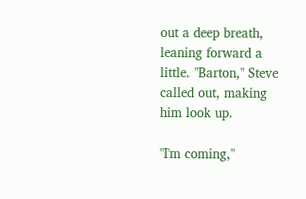out a deep breath, leaning forward a little. "Barton," Steve called out, making him look up.

"I'm coming,"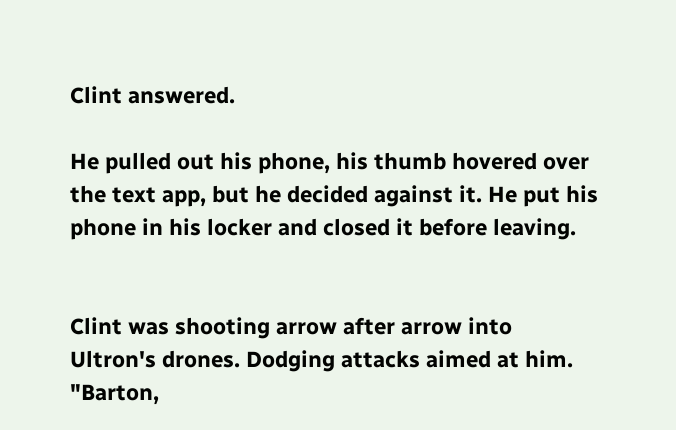Clint answered.

He pulled out his phone, his thumb hovered over the text app, but he decided against it. He put his phone in his locker and closed it before leaving.


Clint was shooting arrow after arrow into Ultron's drones. Dodging attacks aimed at him. "Barton,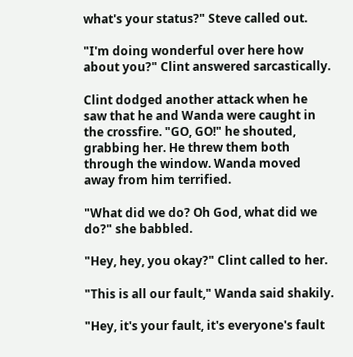what's your status?" Steve called out.

"I'm doing wonderful over here how about you?" Clint answered sarcastically.

Clint dodged another attack when he saw that he and Wanda were caught in the crossfire. "GO, GO!" he shouted, grabbing her. He threw them both through the window. Wanda moved away from him terrified.

"What did we do? Oh God, what did we do?" she babbled.

"Hey, hey, you okay?" Clint called to her.

"This is all our fault," Wanda said shakily.

"Hey, it's your fault, it's everyone's fault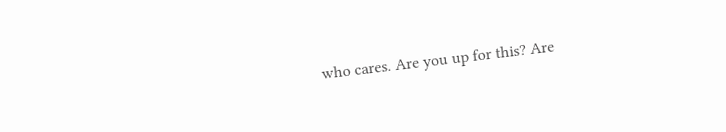who cares. Are you up for this? Are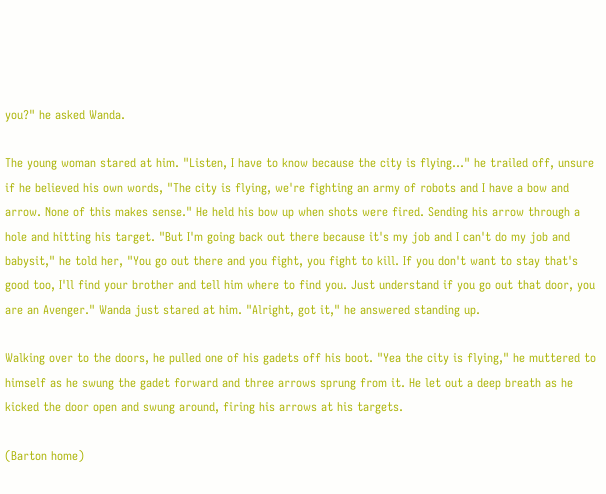you?" he asked Wanda.

The young woman stared at him. "Listen, I have to know because the city is flying…" he trailed off, unsure if he believed his own words, "The city is flying, we're fighting an army of robots and I have a bow and arrow. None of this makes sense." He held his bow up when shots were fired. Sending his arrow through a hole and hitting his target. "But I'm going back out there because it's my job and I can't do my job and babysit," he told her, "You go out there and you fight, you fight to kill. If you don't want to stay that's good too, I'll find your brother and tell him where to find you. Just understand if you go out that door, you are an Avenger." Wanda just stared at him. "Alright, got it," he answered standing up.

Walking over to the doors, he pulled one of his gadets off his boot. "Yea the city is flying," he muttered to himself as he swung the gadet forward and three arrows sprung from it. He let out a deep breath as he kicked the door open and swung around, firing his arrows at his targets.

(Barton home)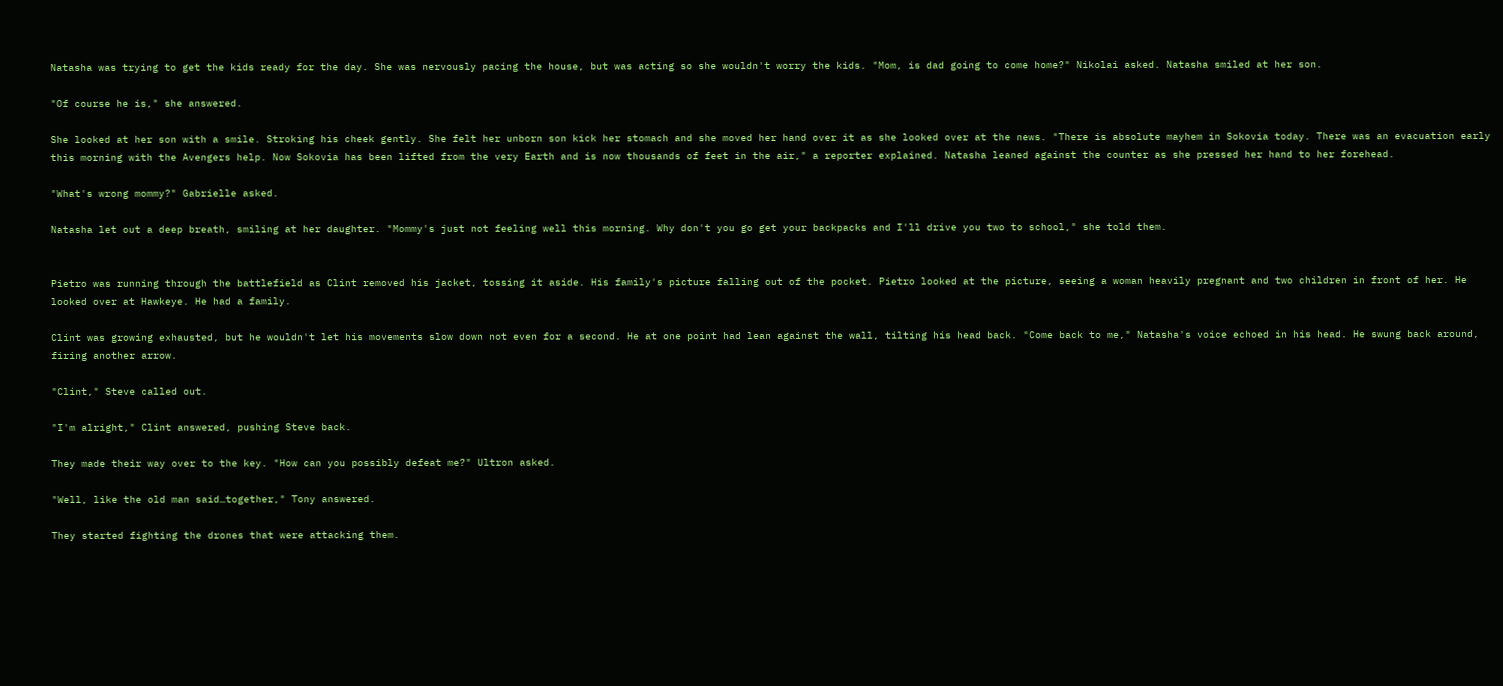Natasha was trying to get the kids ready for the day. She was nervously pacing the house, but was acting so she wouldn't worry the kids. "Mom, is dad going to come home?" Nikolai asked. Natasha smiled at her son.

"Of course he is," she answered.

She looked at her son with a smile. Stroking his cheek gently. She felt her unborn son kick her stomach and she moved her hand over it as she looked over at the news. "There is absolute mayhem in Sokovia today. There was an evacuation early this morning with the Avengers help. Now Sokovia has been lifted from the very Earth and is now thousands of feet in the air," a reporter explained. Natasha leaned against the counter as she pressed her hand to her forehead.

"What's wrong mommy?" Gabrielle asked.

Natasha let out a deep breath, smiling at her daughter. "Mommy's just not feeling well this morning. Why don't you go get your backpacks and I'll drive you two to school," she told them.


Pietro was running through the battlefield as Clint removed his jacket, tossing it aside. His family's picture falling out of the pocket. Pietro looked at the picture, seeing a woman heavily pregnant and two children in front of her. He looked over at Hawkeye. He had a family.

Clint was growing exhausted, but he wouldn't let his movements slow down not even for a second. He at one point had lean against the wall, tilting his head back. "Come back to me," Natasha's voice echoed in his head. He swung back around, firing another arrow.

"Clint," Steve called out.

"I'm alright," Clint answered, pushing Steve back.

They made their way over to the key. "How can you possibly defeat me?" Ultron asked.

"Well, like the old man said…together," Tony answered.

They started fighting the drones that were attacking them.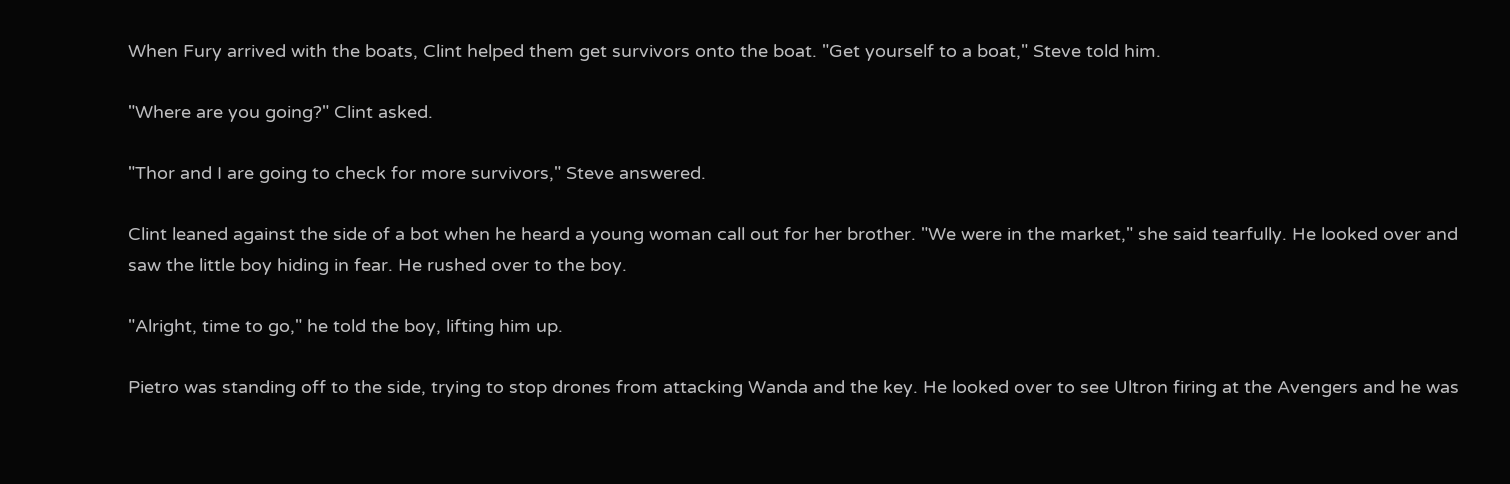When Fury arrived with the boats, Clint helped them get survivors onto the boat. "Get yourself to a boat," Steve told him.

"Where are you going?" Clint asked.

"Thor and I are going to check for more survivors," Steve answered.

Clint leaned against the side of a bot when he heard a young woman call out for her brother. "We were in the market," she said tearfully. He looked over and saw the little boy hiding in fear. He rushed over to the boy.

"Alright, time to go," he told the boy, lifting him up.

Pietro was standing off to the side, trying to stop drones from attacking Wanda and the key. He looked over to see Ultron firing at the Avengers and he was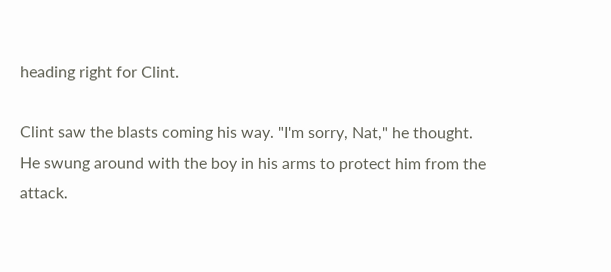heading right for Clint.

Clint saw the blasts coming his way. "I'm sorry, Nat," he thought. He swung around with the boy in his arms to protect him from the attack.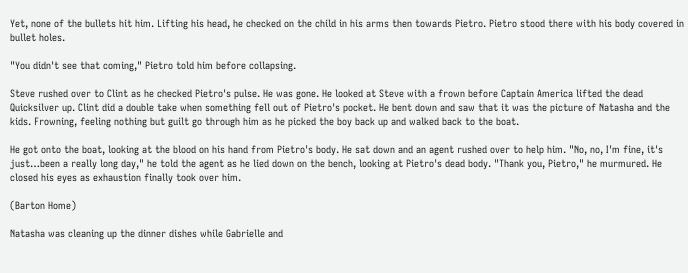Yet, none of the bullets hit him. Lifting his head, he checked on the child in his arms then towards Pietro. Pietro stood there with his body covered in bullet holes.

"You didn't see that coming," Pietro told him before collapsing.

Steve rushed over to Clint as he checked Pietro's pulse. He was gone. He looked at Steve with a frown before Captain America lifted the dead Quicksilver up. Clint did a double take when something fell out of Pietro's pocket. He bent down and saw that it was the picture of Natasha and the kids. Frowning, feeling nothing but guilt go through him as he picked the boy back up and walked back to the boat.

He got onto the boat, looking at the blood on his hand from Pietro's body. He sat down and an agent rushed over to help him. "No, no, I'm fine, it's just…been a really long day," he told the agent as he lied down on the bench, looking at Pietro's dead body. "Thank you, Pietro," he murmured. He closed his eyes as exhaustion finally took over him.

(Barton Home)

Natasha was cleaning up the dinner dishes while Gabrielle and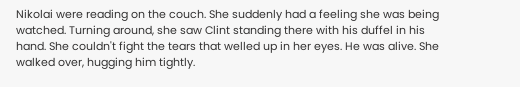Nikolai were reading on the couch. She suddenly had a feeling she was being watched. Turning around, she saw Clint standing there with his duffel in his hand. She couldn't fight the tears that welled up in her eyes. He was alive. She walked over, hugging him tightly.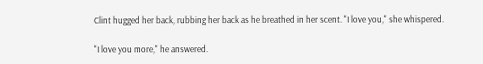Clint hugged her back, rubbing her back as he breathed in her scent. "I love you," she whispered.

"I love you more," he answered.